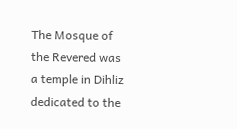The Mosque of the Revered was a temple in Dihliz dedicated to the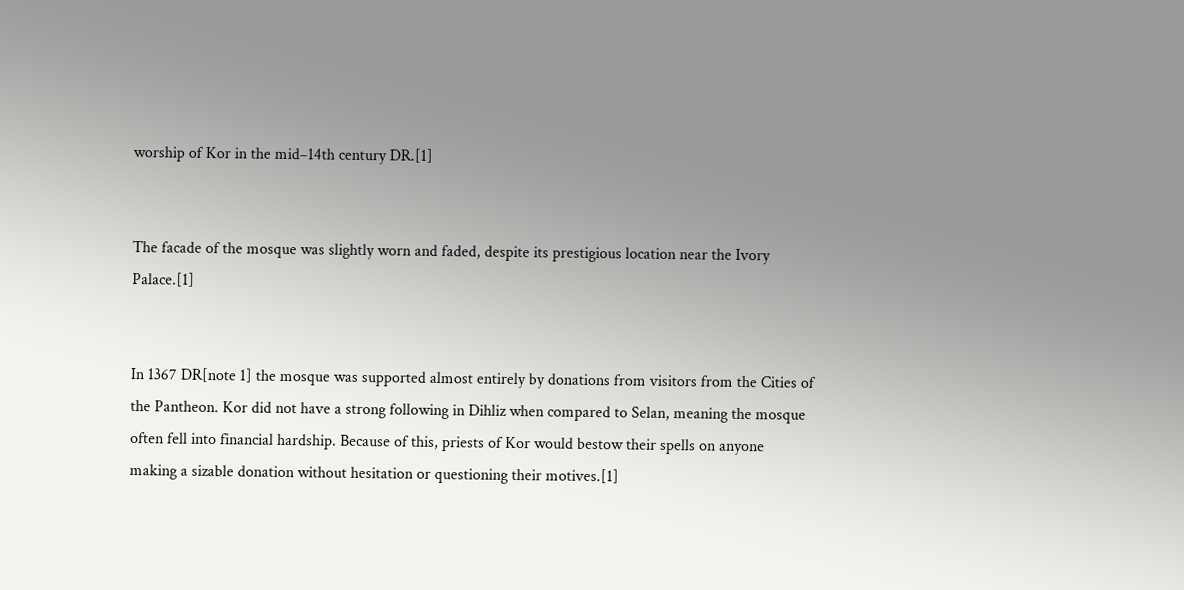worship of Kor in the mid–14th century DR.[1]


The facade of the mosque was slightly worn and faded, despite its prestigious location near the Ivory Palace.[1]


In 1367 DR[note 1] the mosque was supported almost entirely by donations from visitors from the Cities of the Pantheon. Kor did not have a strong following in Dihliz when compared to Selan, meaning the mosque often fell into financial hardship. Because of this, priests of Kor would bestow their spells on anyone making a sizable donation without hesitation or questioning their motives.[1]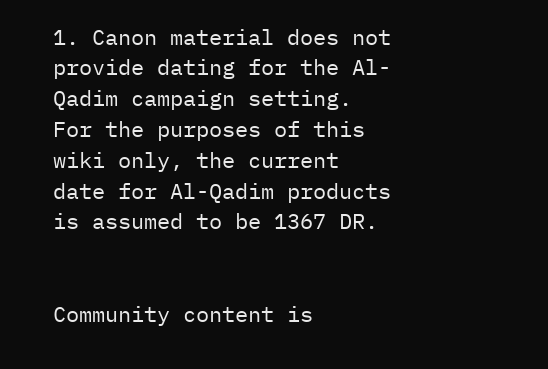1. Canon material does not provide dating for the Al-Qadim campaign setting. For the purposes of this wiki only, the current date for Al-Qadim products is assumed to be 1367 DR.


Community content is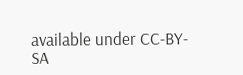available under CC-BY-SA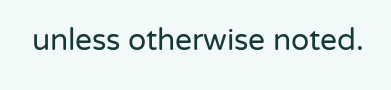unless otherwise noted.